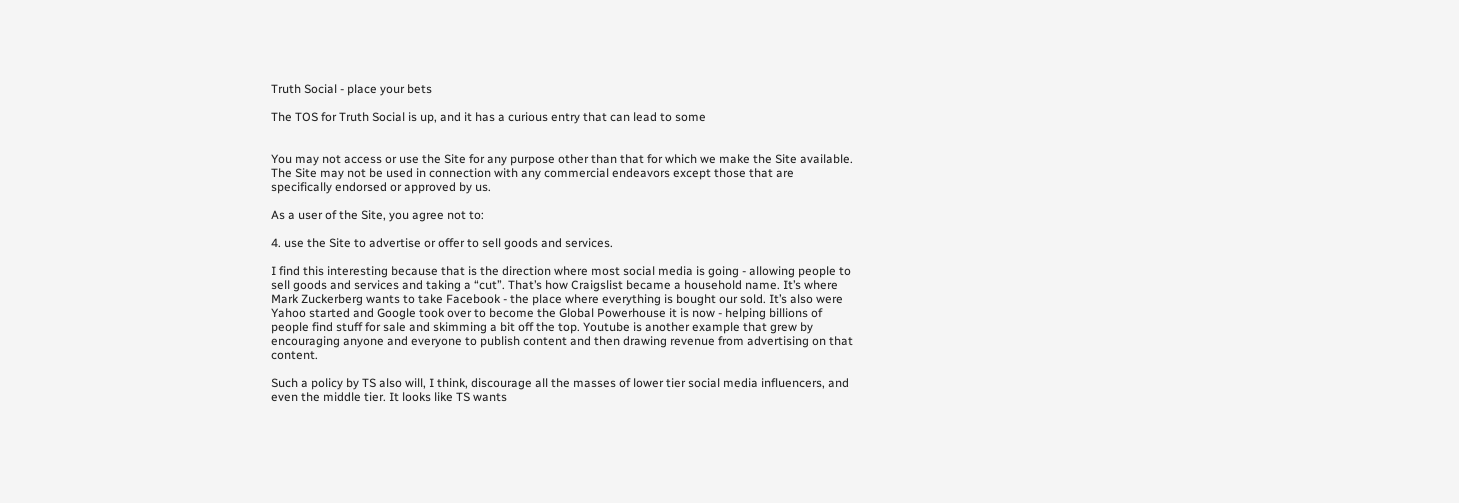Truth Social - place your bets

The TOS for Truth Social is up, and it has a curious entry that can lead to some


You may not access or use the Site for any purpose other than that for which we make the Site available. The Site may not be used in connection with any commercial endeavors except those that are specifically endorsed or approved by us.

As a user of the Site, you agree not to:

4. use the Site to advertise or offer to sell goods and services.

I find this interesting because that is the direction where most social media is going - allowing people to sell goods and services and taking a “cut”. That’s how Craigslist became a household name. It’s where Mark Zuckerberg wants to take Facebook - the place where everything is bought our sold. It’s also were Yahoo started and Google took over to become the Global Powerhouse it is now - helping billions of people find stuff for sale and skimming a bit off the top. Youtube is another example that grew by encouraging anyone and everyone to publish content and then drawing revenue from advertising on that content.

Such a policy by TS also will, I think, discourage all the masses of lower tier social media influencers, and even the middle tier. It looks like TS wants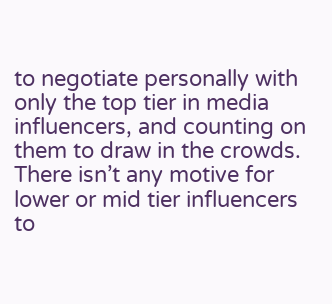to negotiate personally with only the top tier in media influencers, and counting on them to draw in the crowds. There isn’t any motive for lower or mid tier influencers to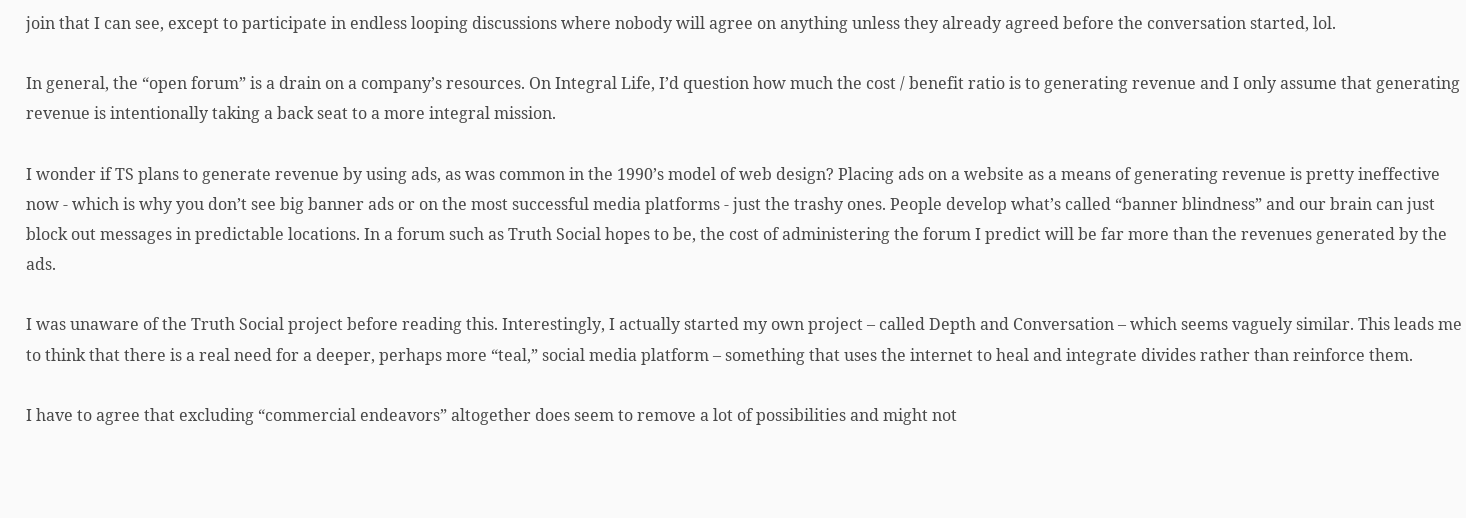join that I can see, except to participate in endless looping discussions where nobody will agree on anything unless they already agreed before the conversation started, lol.

In general, the “open forum” is a drain on a company’s resources. On Integral Life, I’d question how much the cost / benefit ratio is to generating revenue and I only assume that generating revenue is intentionally taking a back seat to a more integral mission.

I wonder if TS plans to generate revenue by using ads, as was common in the 1990’s model of web design? Placing ads on a website as a means of generating revenue is pretty ineffective now - which is why you don’t see big banner ads or on the most successful media platforms - just the trashy ones. People develop what’s called “banner blindness” and our brain can just block out messages in predictable locations. In a forum such as Truth Social hopes to be, the cost of administering the forum I predict will be far more than the revenues generated by the ads.

I was unaware of the Truth Social project before reading this. Interestingly, I actually started my own project – called Depth and Conversation – which seems vaguely similar. This leads me to think that there is a real need for a deeper, perhaps more “teal,” social media platform – something that uses the internet to heal and integrate divides rather than reinforce them.

I have to agree that excluding “commercial endeavors” altogether does seem to remove a lot of possibilities and might not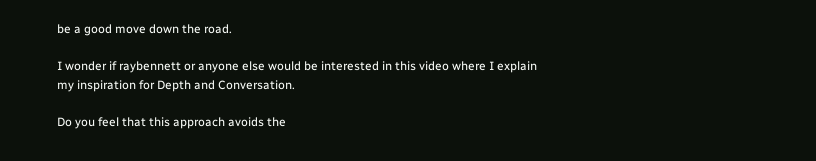be a good move down the road.

I wonder if raybennett or anyone else would be interested in this video where I explain my inspiration for Depth and Conversation.

Do you feel that this approach avoids the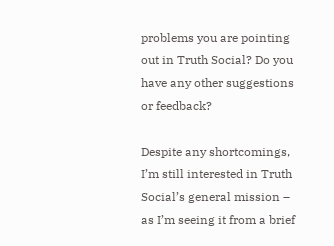problems you are pointing out in Truth Social? Do you have any other suggestions or feedback?

Despite any shortcomings, I’m still interested in Truth Social’s general mission – as I’m seeing it from a brief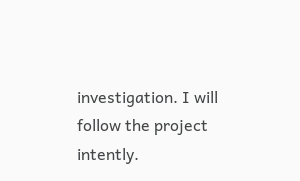investigation. I will follow the project intently.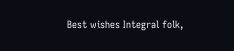Best wishes Integral folk,